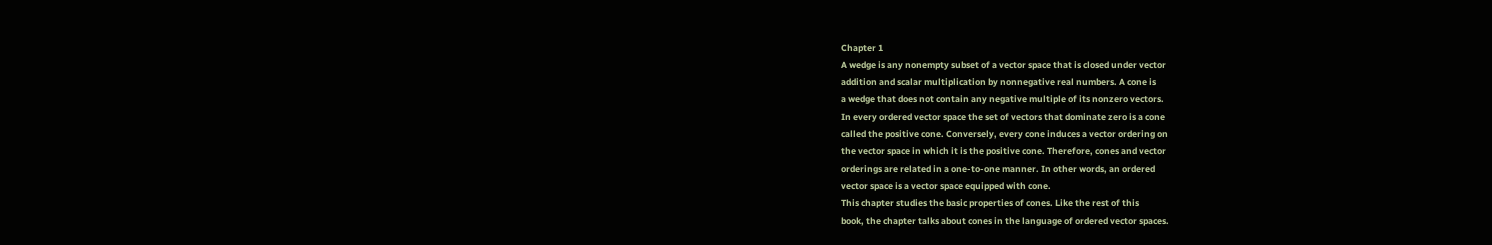Chapter 1
A wedge is any nonempty subset of a vector space that is closed under vector
addition and scalar multiplication by nonnegative real numbers. A cone is
a wedge that does not contain any negative multiple of its nonzero vectors.
In every ordered vector space the set of vectors that dominate zero is a cone
called the positive cone. Conversely, every cone induces a vector ordering on
the vector space in which it is the positive cone. Therefore, cones and vector
orderings are related in a one-to-one manner. In other words, an ordered
vector space is a vector space equipped with cone.
This chapter studies the basic properties of cones. Like the rest of this
book, the chapter talks about cones in the language of ordered vector spaces.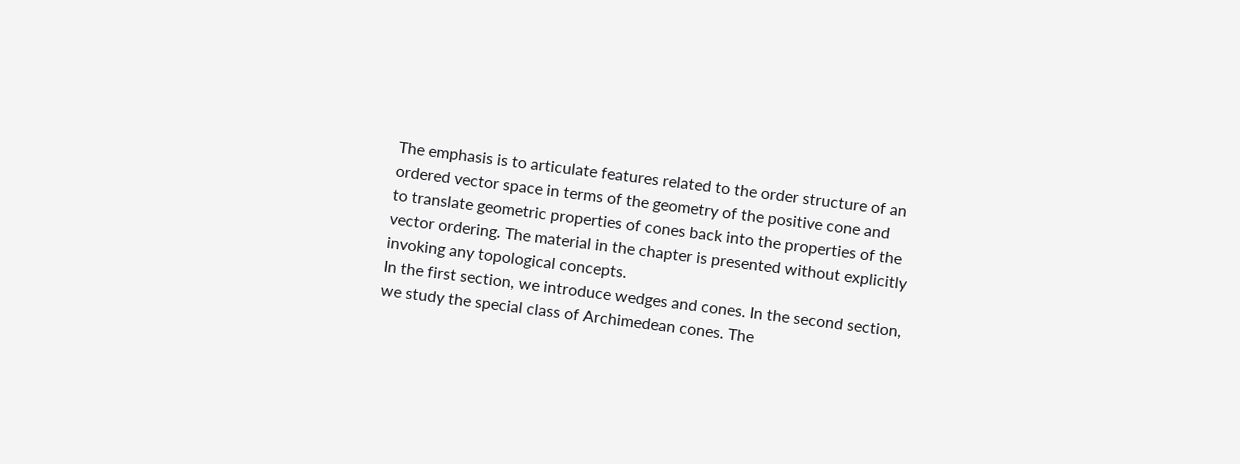The emphasis is to articulate features related to the order structure of an
ordered vector space in terms of the geometry of the positive cone and
to translate geometric properties of cones back into the properties of the
vector ordering. The material in the chapter is presented without explicitly
invoking any topological concepts.
In the first section, we introduce wedges and cones. In the second section,
we study the special class of Archimedean cones. The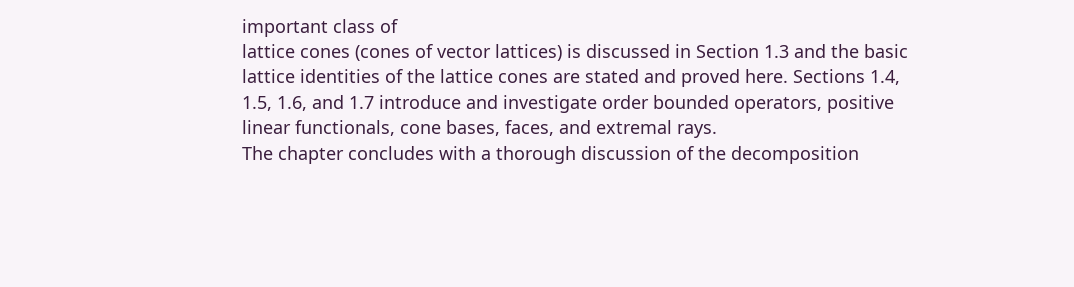important class of
lattice cones (cones of vector lattices) is discussed in Section 1.3 and the basic
lattice identities of the lattice cones are stated and proved here. Sections 1.4,
1.5, 1.6, and 1.7 introduce and investigate order bounded operators, positive
linear functionals, cone bases, faces, and extremal rays.
The chapter concludes with a thorough discussion of the decomposition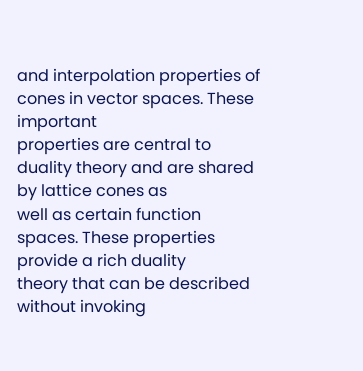and interpolation properties of cones in vector spaces. These important
properties are central to duality theory and are shared by lattice cones as
well as certain function spaces. These properties provide a rich duality
theory that can be described without invoking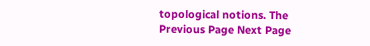topological notions. The
Previous Page Next Page